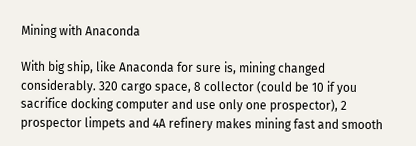Mining with Anaconda

With big ship, like Anaconda for sure is, mining changed considerably. 320 cargo space, 8 collector (could be 10 if you sacrifice docking computer and use only one prospector), 2 prospector limpets and 4A refinery makes mining fast and smooth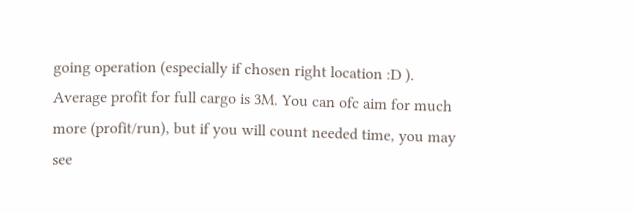going operation (especially if chosen right location :D ). Average profit for full cargo is 3M. You can ofc aim for much more (profit/run), but if you will count needed time, you may see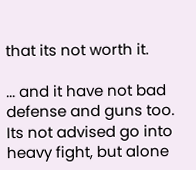that its not worth it.

... and it have not bad defense and guns too. Its not advised go into heavy fight, but alone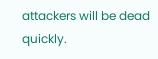attackers will be dead quickly.